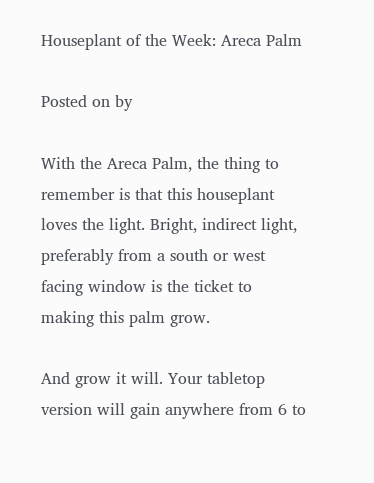Houseplant of the Week: Areca Palm

Posted on by

With the Areca Palm, the thing to remember is that this houseplant loves the light. Bright, indirect light, preferably from a south or west facing window is the ticket to making this palm grow.

And grow it will. Your tabletop version will gain anywhere from 6 to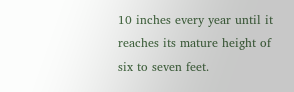10 inches every year until it reaches its mature height of six to seven feet.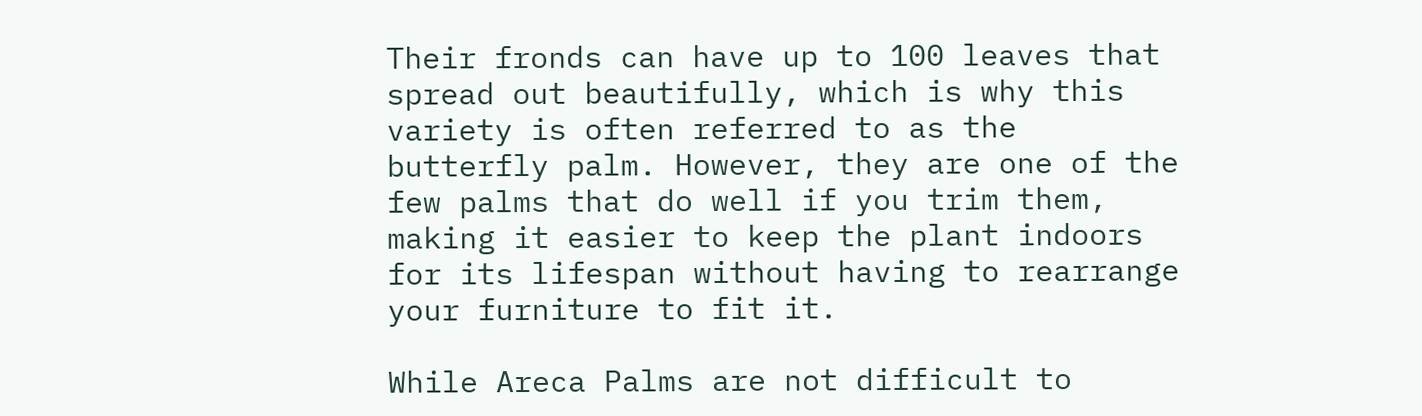Their fronds can have up to 100 leaves that spread out beautifully, which is why this variety is often referred to as the butterfly palm. However, they are one of the few palms that do well if you trim them, making it easier to keep the plant indoors for its lifespan without having to rearrange your furniture to fit it.

While Areca Palms are not difficult to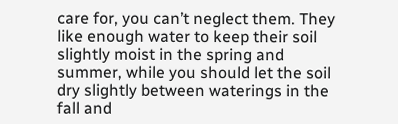care for, you can’t neglect them. They like enough water to keep their soil slightly moist in the spring and summer, while you should let the soil dry slightly between waterings in the fall and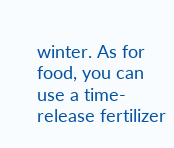winter. As for food, you can use a time-release fertilizer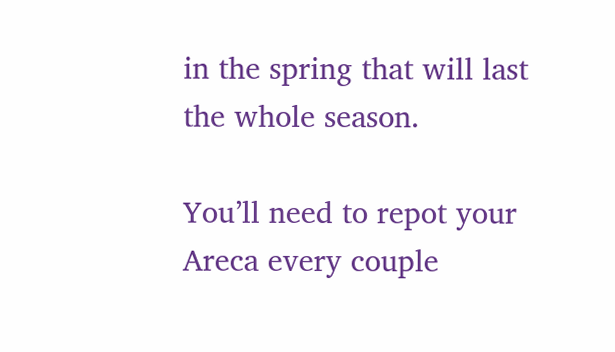in the spring that will last the whole season.

You’ll need to repot your Areca every couple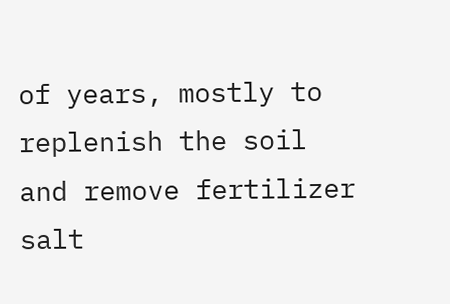of years, mostly to replenish the soil and remove fertilizer salt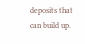deposits that can build up.